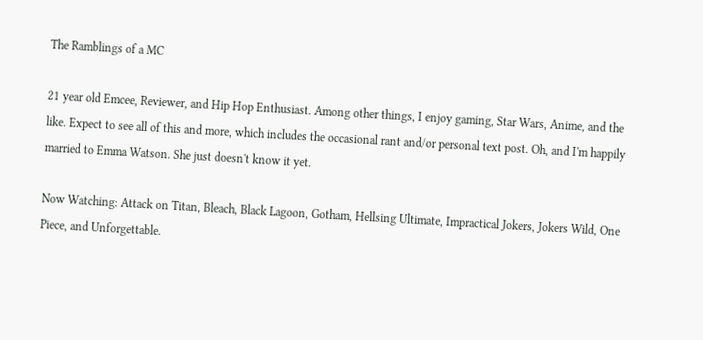The Ramblings of a MC

21 year old Emcee, Reviewer, and Hip Hop Enthusiast. Among other things, I enjoy gaming, Star Wars, Anime, and the like. Expect to see all of this and more, which includes the occasional rant and/or personal text post. Oh, and I'm happily married to Emma Watson. She just doesn't know it yet.

Now Watching: Attack on Titan, Bleach, Black Lagoon, Gotham, Hellsing Ultimate, Impractical Jokers, Jokers Wild, One Piece, and Unforgettable.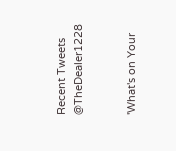Recent Tweets @TheDealer1228


'What's on Your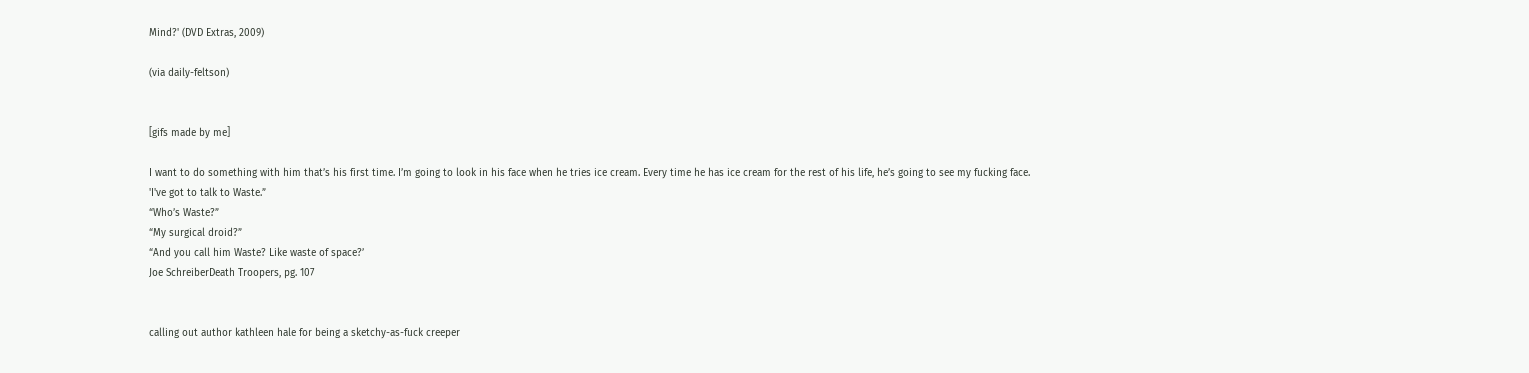Mind?' (DVD Extras, 2009)

(via daily-feltson)


[gifs made by me]

I want to do something with him that’s his first time. I’m going to look in his face when he tries ice cream. Every time he has ice cream for the rest of his life, he’s going to see my fucking face.
'I've got to talk to Waste.”
“Who’s Waste?”
“My surgical droid?”
“And you call him Waste? Like waste of space?’
Joe SchreiberDeath Troopers, pg. 107


calling out author kathleen hale for being a sketchy-as-fuck creeper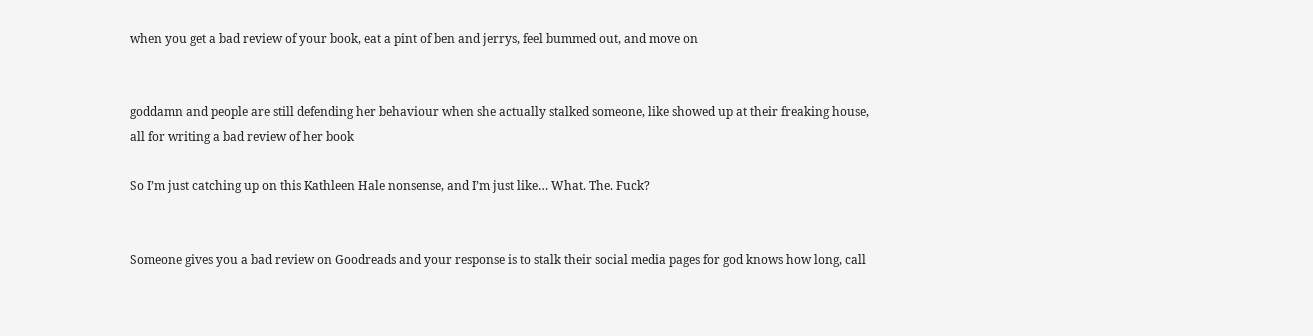when you get a bad review of your book, eat a pint of ben and jerrys, feel bummed out, and move on


goddamn and people are still defending her behaviour when she actually stalked someone, like showed up at their freaking house, all for writing a bad review of her book

So I’m just catching up on this Kathleen Hale nonsense, and I’m just like… What. The. Fuck?


Someone gives you a bad review on Goodreads and your response is to stalk their social media pages for god knows how long, call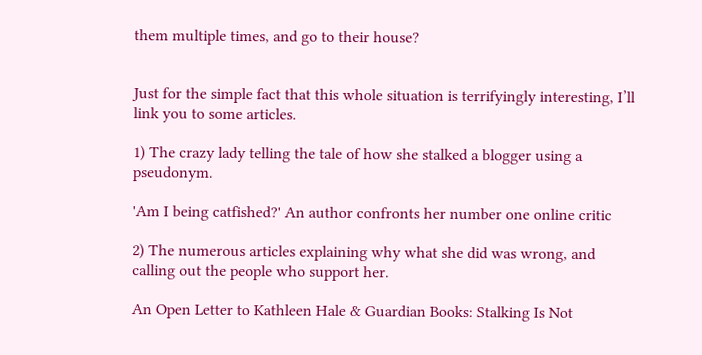them multiple times, and go to their house?


Just for the simple fact that this whole situation is terrifyingly interesting, I’ll link you to some articles.

1) The crazy lady telling the tale of how she stalked a blogger using a pseudonym.

'Am I being catfished?' An author confronts her number one online critic

2) The numerous articles explaining why what she did was wrong, and calling out the people who support her.

An Open Letter to Kathleen Hale & Guardian Books: Stalking Is Not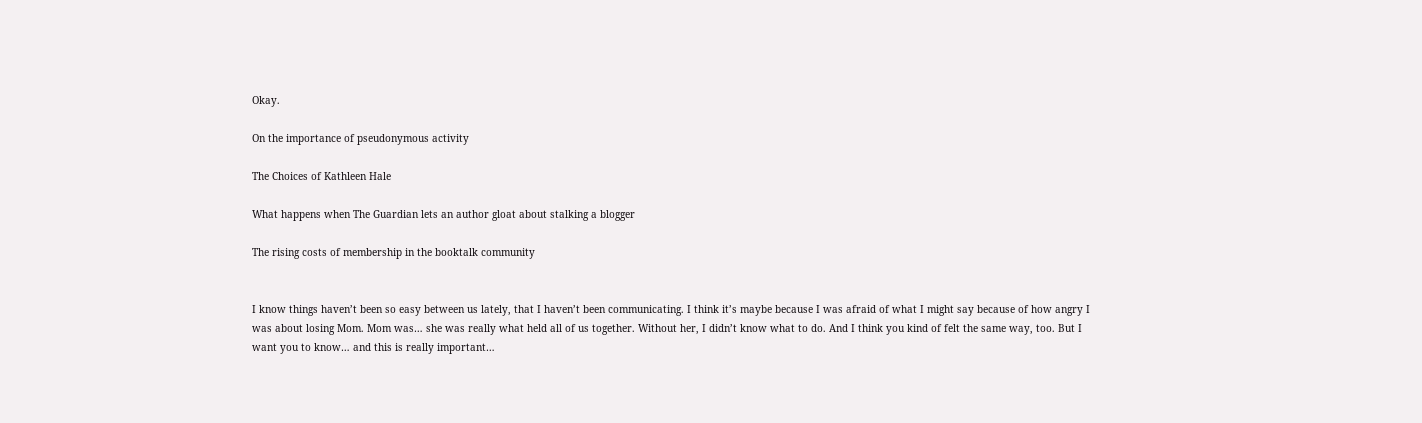Okay.

On the importance of pseudonymous activity

The Choices of Kathleen Hale

What happens when The Guardian lets an author gloat about stalking a blogger

The rising costs of membership in the booktalk community


I know things haven’t been so easy between us lately, that I haven’t been communicating. I think it’s maybe because I was afraid of what I might say because of how angry I was about losing Mom. Mom was… she was really what held all of us together. Without her, I didn’t know what to do. And I think you kind of felt the same way, too. But I want you to know… and this is really important…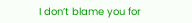I don’t blame you for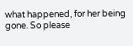what happened, for her being gone. So please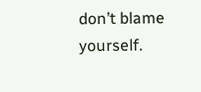don’t blame yourself.